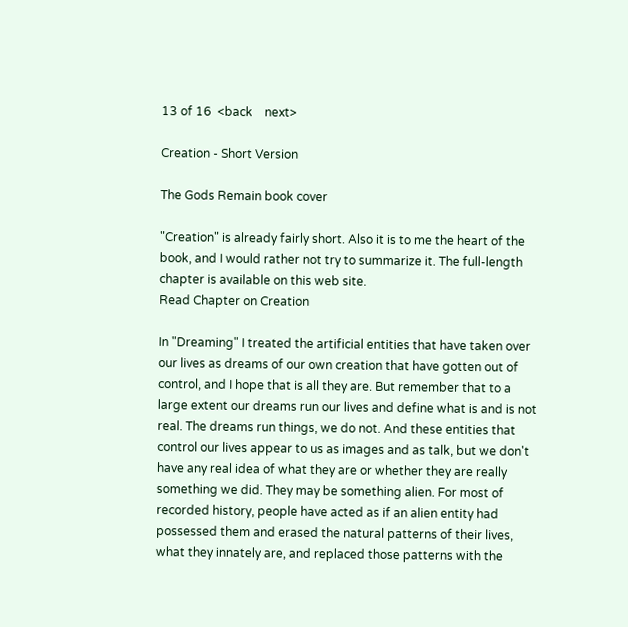13 of 16  <back    next>

Creation - Short Version

The Gods Remain book cover

"Creation" is already fairly short. Also it is to me the heart of the book, and I would rather not try to summarize it. The full-length chapter is available on this web site.
Read Chapter on Creation

In "Dreaming" I treated the artificial entities that have taken over our lives as dreams of our own creation that have gotten out of control, and I hope that is all they are. But remember that to a large extent our dreams run our lives and define what is and is not real. The dreams run things, we do not. And these entities that control our lives appear to us as images and as talk, but we don't have any real idea of what they are or whether they are really something we did. They may be something alien. For most of recorded history, people have acted as if an alien entity had possessed them and erased the natural patterns of their lives, what they innately are, and replaced those patterns with the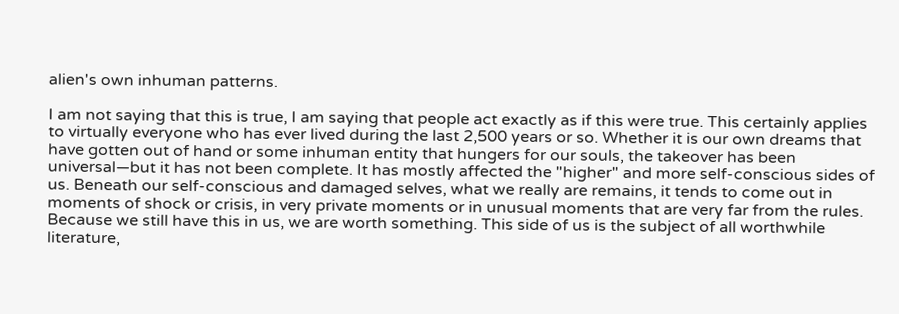alien's own inhuman patterns.

I am not saying that this is true, I am saying that people act exactly as if this were true. This certainly applies to virtually everyone who has ever lived during the last 2,500 years or so. Whether it is our own dreams that have gotten out of hand or some inhuman entity that hungers for our souls, the takeover has been universal—but it has not been complete. It has mostly affected the "higher" and more self-conscious sides of us. Beneath our self-conscious and damaged selves, what we really are remains, it tends to come out in moments of shock or crisis, in very private moments or in unusual moments that are very far from the rules. Because we still have this in us, we are worth something. This side of us is the subject of all worthwhile literature,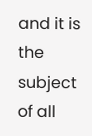and it is the subject of all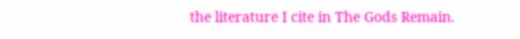the literature I cite in The Gods Remain.